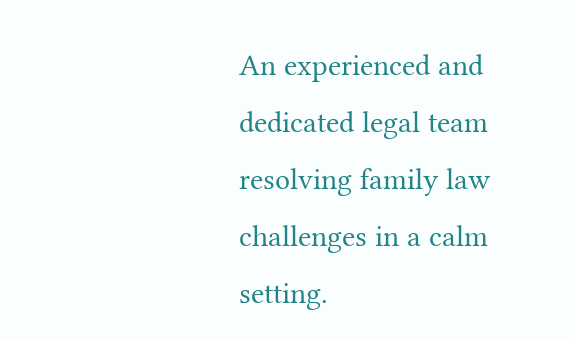An experienced and dedicated legal team
resolving family law challenges in a calm setting.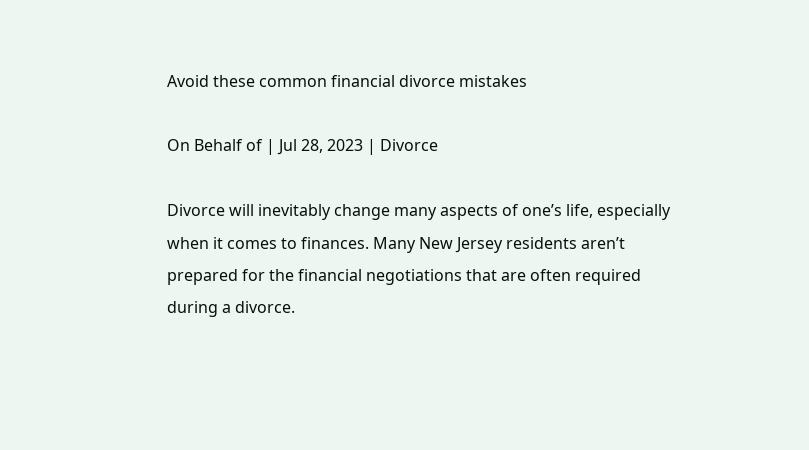Avoid these common financial divorce mistakes

On Behalf of | Jul 28, 2023 | Divorce

Divorce will inevitably change many aspects of one’s life, especially when it comes to finances. Many New Jersey residents aren’t prepared for the financial negotiations that are often required during a divorce.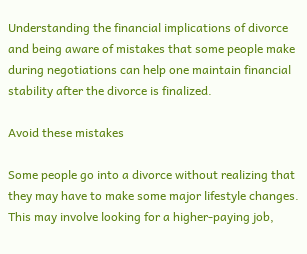Understanding the financial implications of divorce and being aware of mistakes that some people make during negotiations can help one maintain financial stability after the divorce is finalized.

Avoid these mistakes

Some people go into a divorce without realizing that they may have to make some major lifestyle changes. This may involve looking for a higher-paying job,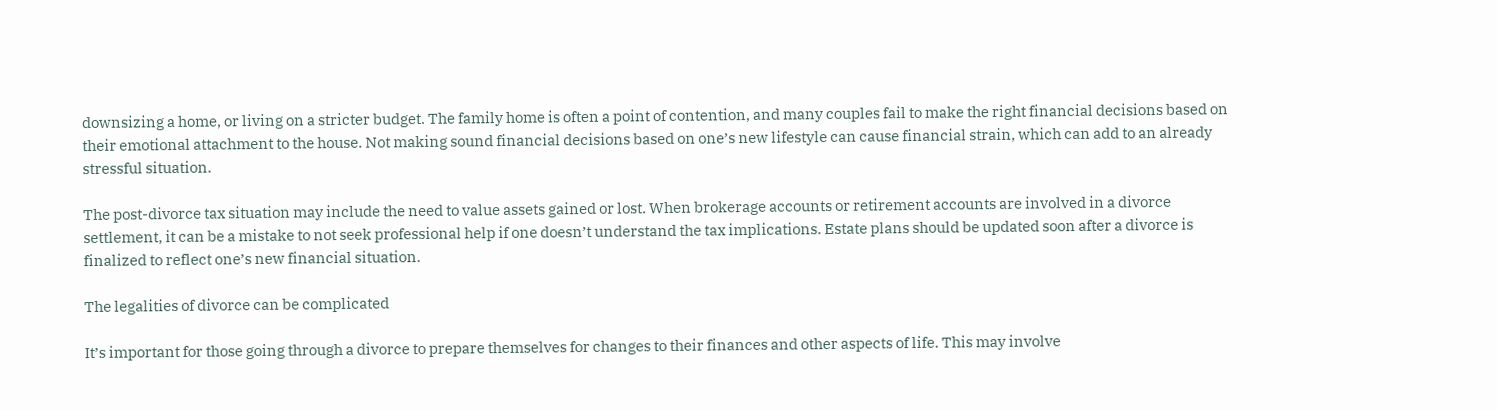downsizing a home, or living on a stricter budget. The family home is often a point of contention, and many couples fail to make the right financial decisions based on their emotional attachment to the house. Not making sound financial decisions based on one’s new lifestyle can cause financial strain, which can add to an already stressful situation.

The post-divorce tax situation may include the need to value assets gained or lost. When brokerage accounts or retirement accounts are involved in a divorce settlement, it can be a mistake to not seek professional help if one doesn’t understand the tax implications. Estate plans should be updated soon after a divorce is finalized to reflect one’s new financial situation.

The legalities of divorce can be complicated

It’s important for those going through a divorce to prepare themselves for changes to their finances and other aspects of life. This may involve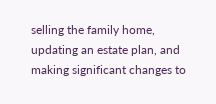selling the family home, updating an estate plan, and making significant changes to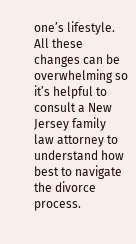one’s lifestyle. All these changes can be overwhelming so it’s helpful to consult a New Jersey family law attorney to understand how best to navigate the divorce process.